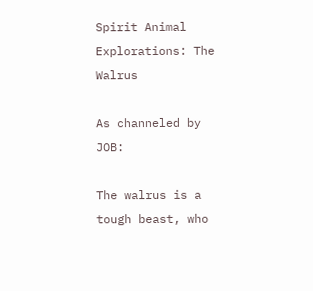Spirit Animal Explorations: The Walrus

As channeled by JOB:

The walrus is a tough beast, who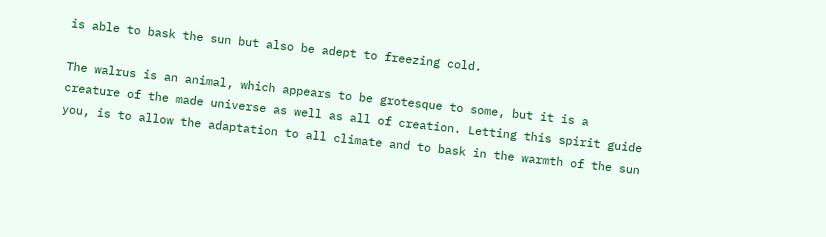is able to bask the sun but also be adept to freezing cold.

The walrus is an animal, which appears to be grotesque to some, but it is a creature of the made universe as well as all of creation. Letting this spirit guide you, is to allow the adaptation to all climate and to bask in the warmth of the sun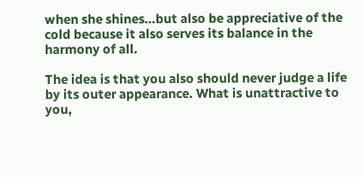when she shines…but also be appreciative of the cold because it also serves its balance in the harmony of all.

The idea is that you also should never judge a life by its outer appearance. What is unattractive to you,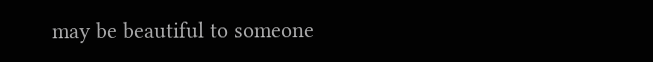may be beautiful to someone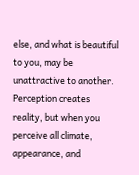else, and what is beautiful to you, may be unattractive to another. Perception creates reality, but when you perceive all climate, appearance, and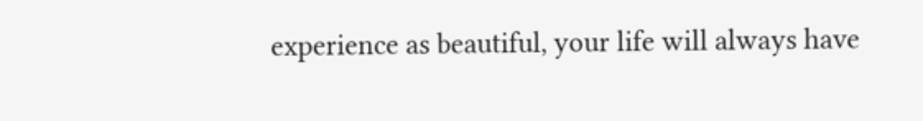experience as beautiful, your life will always have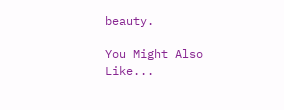beauty.

You Might Also Like...